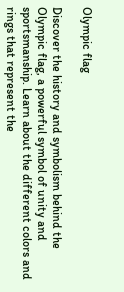Olympic flag

Discover the history and symbolism behind the Olympic flag, a powerful symbol of unity and sportsmanship. Learn about the different colors and rings that represent the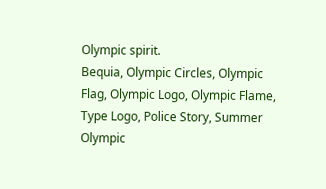Olympic spirit.
Bequia, Olympic Circles, Olympic Flag, Olympic Logo, Olympic Flame, Type Logo, Police Story, Summer Olympic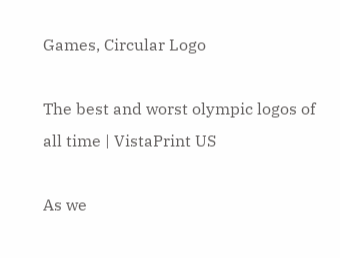Games, Circular Logo

The best and worst olympic logos of all time | VistaPrint US

As we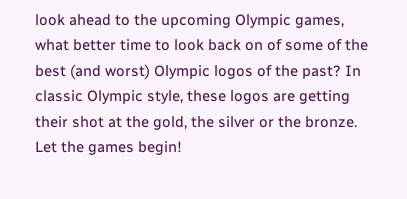look ahead to the upcoming Olympic games, what better time to look back on of some of the best (and worst) Olympic logos of the past? In classic Olympic style, these logos are getting their shot at the gold, the silver or the bronze. Let the games begin!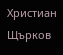Христиан Щърков